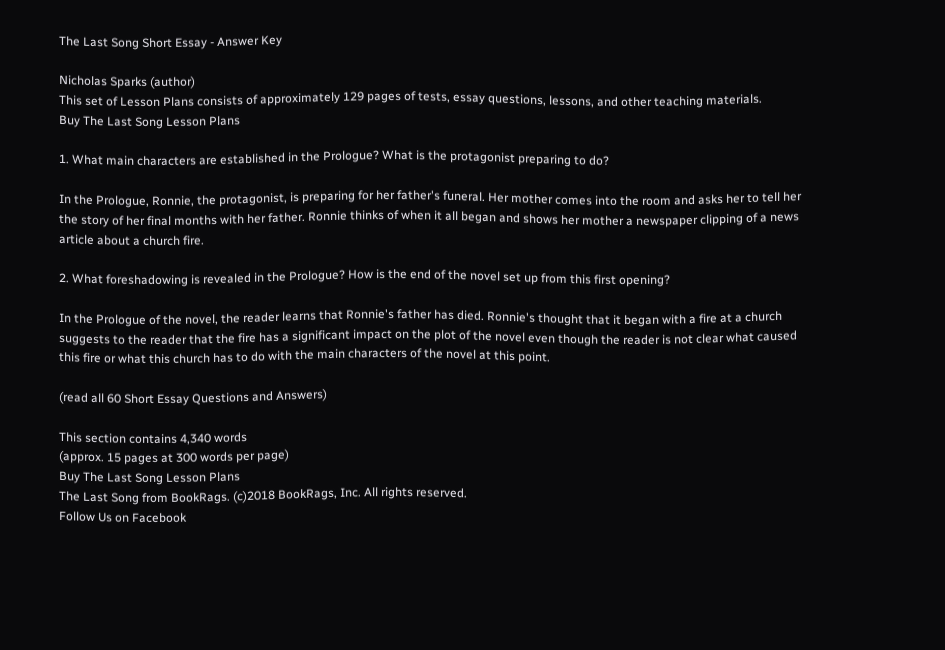The Last Song Short Essay - Answer Key

Nicholas Sparks (author)
This set of Lesson Plans consists of approximately 129 pages of tests, essay questions, lessons, and other teaching materials.
Buy The Last Song Lesson Plans

1. What main characters are established in the Prologue? What is the protagonist preparing to do?

In the Prologue, Ronnie, the protagonist, is preparing for her father's funeral. Her mother comes into the room and asks her to tell her the story of her final months with her father. Ronnie thinks of when it all began and shows her mother a newspaper clipping of a news article about a church fire.

2. What foreshadowing is revealed in the Prologue? How is the end of the novel set up from this first opening?

In the Prologue of the novel, the reader learns that Ronnie's father has died. Ronnie's thought that it began with a fire at a church suggests to the reader that the fire has a significant impact on the plot of the novel even though the reader is not clear what caused this fire or what this church has to do with the main characters of the novel at this point.

(read all 60 Short Essay Questions and Answers)

This section contains 4,340 words
(approx. 15 pages at 300 words per page)
Buy The Last Song Lesson Plans
The Last Song from BookRags. (c)2018 BookRags, Inc. All rights reserved.
Follow Us on Facebook